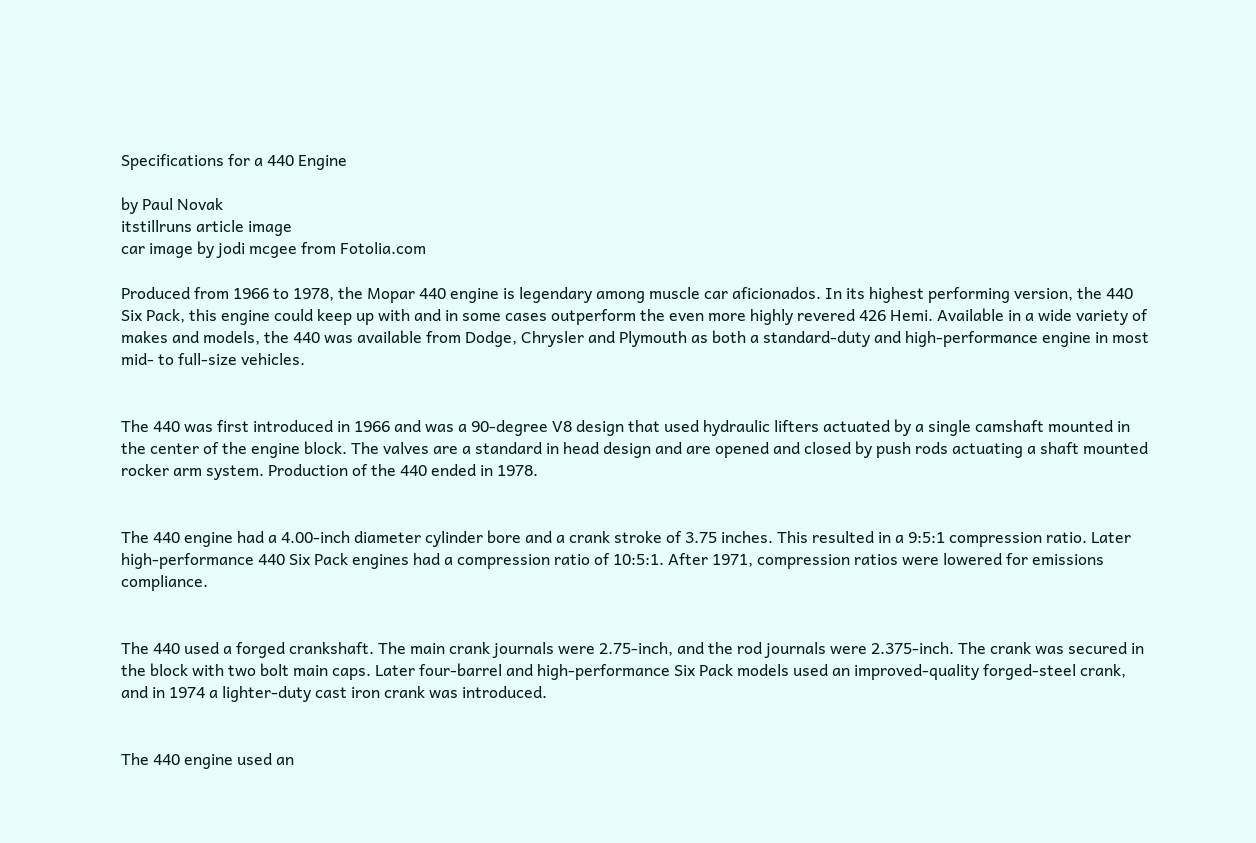Specifications for a 440 Engine

by Paul Novak
itstillruns article image
car image by jodi mcgee from Fotolia.com

Produced from 1966 to 1978, the Mopar 440 engine is legendary among muscle car aficionados. In its highest performing version, the 440 Six Pack, this engine could keep up with and in some cases outperform the even more highly revered 426 Hemi. Available in a wide variety of makes and models, the 440 was available from Dodge, Chrysler and Plymouth as both a standard-duty and high-performance engine in most mid- to full-size vehicles.


The 440 was first introduced in 1966 and was a 90-degree V8 design that used hydraulic lifters actuated by a single camshaft mounted in the center of the engine block. The valves are a standard in head design and are opened and closed by push rods actuating a shaft mounted rocker arm system. Production of the 440 ended in 1978.


The 440 engine had a 4.00-inch diameter cylinder bore and a crank stroke of 3.75 inches. This resulted in a 9:5:1 compression ratio. Later high-performance 440 Six Pack engines had a compression ratio of 10:5:1. After 1971, compression ratios were lowered for emissions compliance.


The 440 used a forged crankshaft. The main crank journals were 2.75-inch, and the rod journals were 2.375-inch. The crank was secured in the block with two bolt main caps. Later four-barrel and high-performance Six Pack models used an improved-quality forged-steel crank, and in 1974 a lighter-duty cast iron crank was introduced.


The 440 engine used an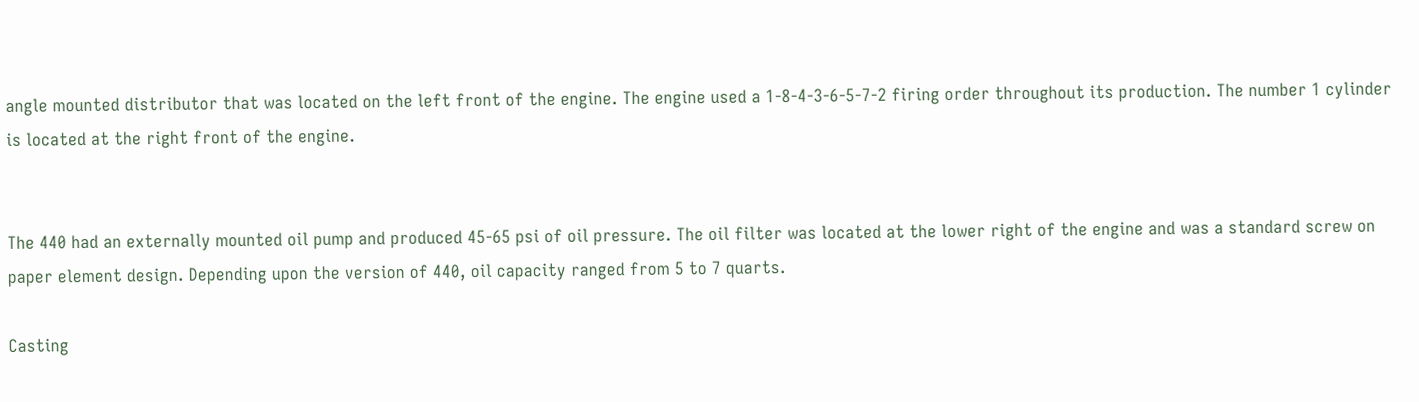angle mounted distributor that was located on the left front of the engine. The engine used a 1-8-4-3-6-5-7-2 firing order throughout its production. The number 1 cylinder is located at the right front of the engine.


The 440 had an externally mounted oil pump and produced 45-65 psi of oil pressure. The oil filter was located at the lower right of the engine and was a standard screw on paper element design. Depending upon the version of 440, oil capacity ranged from 5 to 7 quarts.

Casting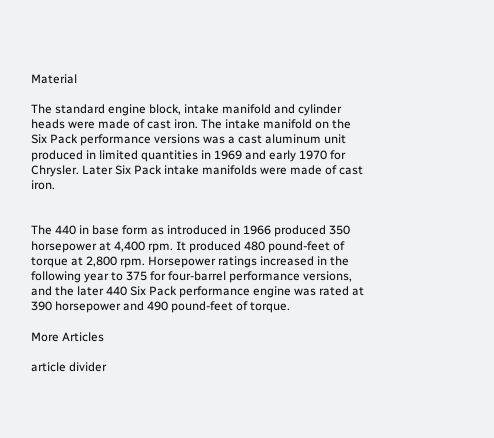Material

The standard engine block, intake manifold and cylinder heads were made of cast iron. The intake manifold on the Six Pack performance versions was a cast aluminum unit produced in limited quantities in 1969 and early 1970 for Chrysler. Later Six Pack intake manifolds were made of cast iron.


The 440 in base form as introduced in 1966 produced 350 horsepower at 4,400 rpm. It produced 480 pound-feet of torque at 2,800 rpm. Horsepower ratings increased in the following year to 375 for four-barrel performance versions, and the later 440 Six Pack performance engine was rated at 390 horsepower and 490 pound-feet of torque.

More Articles

article divider